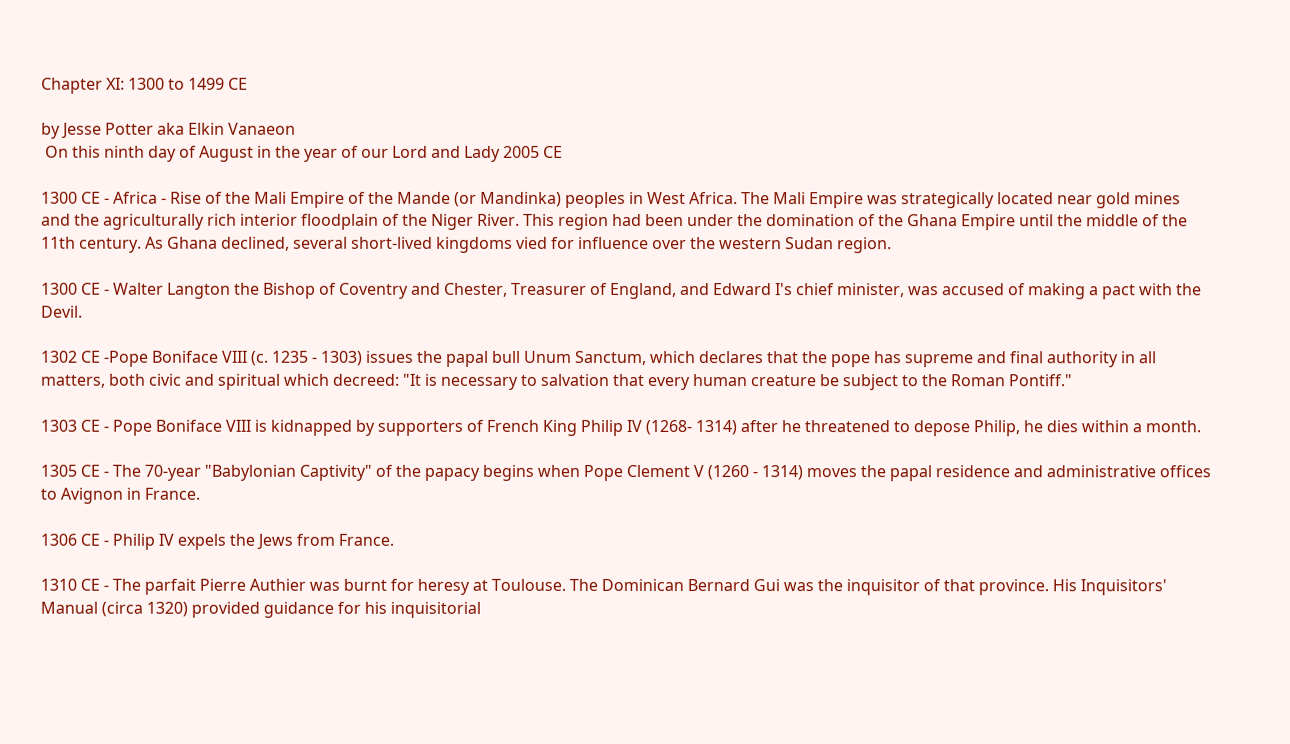Chapter XI: 1300 to 1499 CE

by Jesse Potter aka Elkin Vanaeon
 On this ninth day of August in the year of our Lord and Lady 2005 CE

1300 CE - Africa - Rise of the Mali Empire of the Mande (or Mandinka) peoples in West Africa. The Mali Empire was strategically located near gold mines and the agriculturally rich interior floodplain of the Niger River. This region had been under the domination of the Ghana Empire until the middle of the 11th century. As Ghana declined, several short-lived kingdoms vied for influence over the western Sudan region.

1300 CE - Walter Langton the Bishop of Coventry and Chester, Treasurer of England, and Edward I's chief minister, was accused of making a pact with the Devil.

1302 CE -Pope Boniface VIII (c. 1235 - 1303) issues the papal bull Unum Sanctum, which declares that the pope has supreme and final authority in all matters, both civic and spiritual which decreed: "It is necessary to salvation that every human creature be subject to the Roman Pontiff."

1303 CE - Pope Boniface VIII is kidnapped by supporters of French King Philip IV (1268- 1314) after he threatened to depose Philip, he dies within a month.

1305 CE - The 70-year "Babylonian Captivity" of the papacy begins when Pope Clement V (1260 - 1314) moves the papal residence and administrative offices to Avignon in France.

1306 CE - Philip IV expels the Jews from France.

1310 CE - The parfait Pierre Authier was burnt for heresy at Toulouse. The Dominican Bernard Gui was the inquisitor of that province. His Inquisitors' Manual (circa 1320) provided guidance for his inquisitorial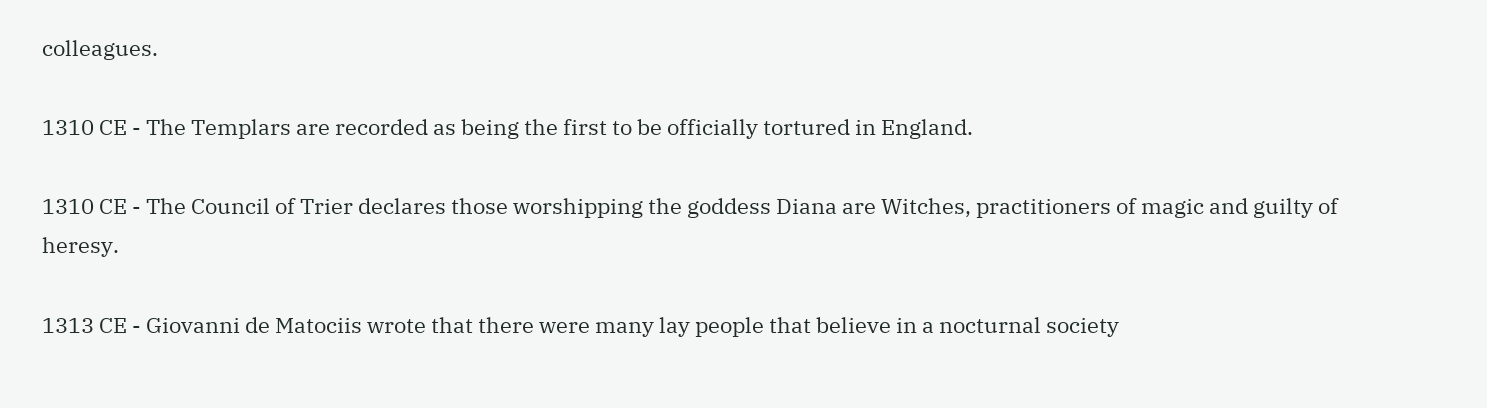colleagues.

1310 CE - The Templars are recorded as being the first to be officially tortured in England.

1310 CE - The Council of Trier declares those worshipping the goddess Diana are Witches, practitioners of magic and guilty of heresy.

1313 CE - Giovanni de Matociis wrote that there were many lay people that believe in a nocturnal society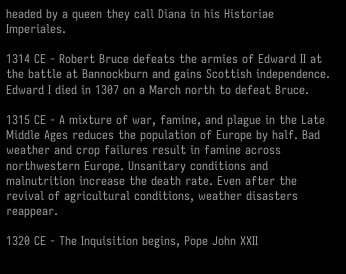headed by a queen they call Diana in his Historiae Imperiales.

1314 CE - Robert Bruce defeats the armies of Edward II at the battle at Bannockburn and gains Scottish independence. Edward I died in 1307 on a March north to defeat Bruce.

1315 CE - A mixture of war, famine, and plague in the Late Middle Ages reduces the population of Europe by half. Bad weather and crop failures result in famine across northwestern Europe. Unsanitary conditions and malnutrition increase the death rate. Even after the revival of agricultural conditions, weather disasters reappear.

1320 CE - The Inquisition begins, Pope John XXII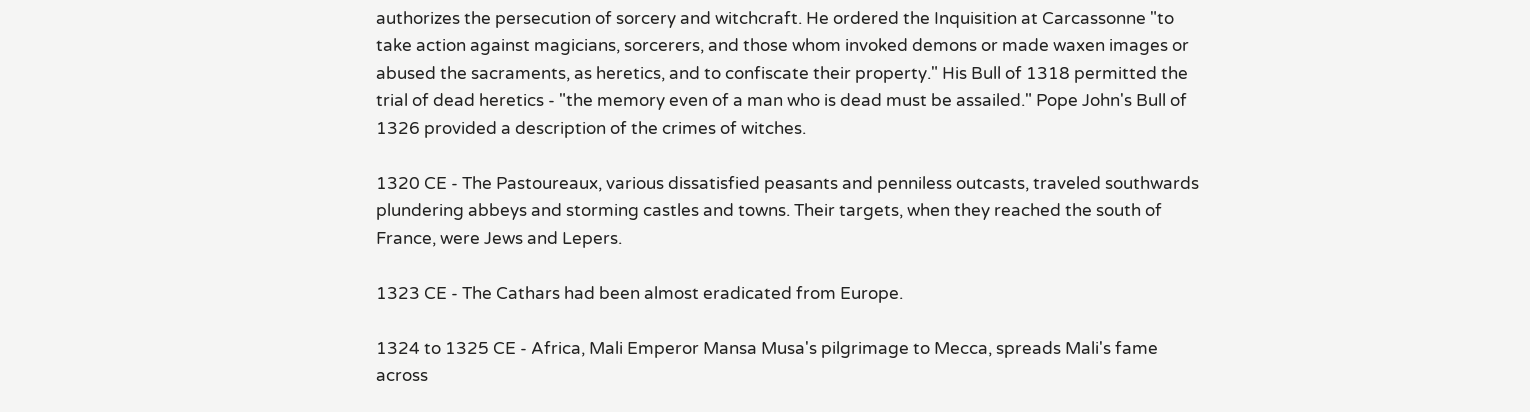authorizes the persecution of sorcery and witchcraft. He ordered the Inquisition at Carcassonne "to take action against magicians, sorcerers, and those whom invoked demons or made waxen images or abused the sacraments, as heretics, and to confiscate their property." His Bull of 1318 permitted the trial of dead heretics - "the memory even of a man who is dead must be assailed." Pope John's Bull of 1326 provided a description of the crimes of witches.

1320 CE - The Pastoureaux, various dissatisfied peasants and penniless outcasts, traveled southwards plundering abbeys and storming castles and towns. Their targets, when they reached the south of France, were Jews and Lepers.

1323 CE - The Cathars had been almost eradicated from Europe.

1324 to 1325 CE - Africa, Mali Emperor Mansa Musa's pilgrimage to Mecca, spreads Mali's fame across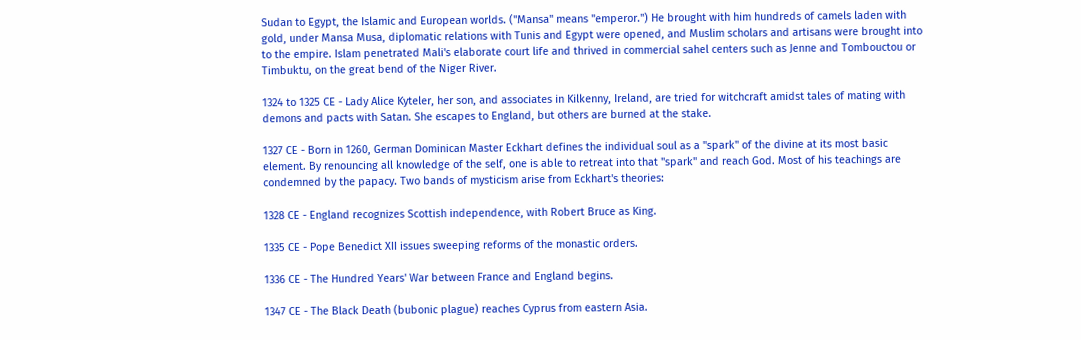Sudan to Egypt, the Islamic and European worlds. ("Mansa" means "emperor.") He brought with him hundreds of camels laden with gold, under Mansa Musa, diplomatic relations with Tunis and Egypt were opened, and Muslim scholars and artisans were brought into to the empire. Islam penetrated Mali's elaborate court life and thrived in commercial sahel centers such as Jenne and Tombouctou or Timbuktu, on the great bend of the Niger River.

1324 to 1325 CE - Lady Alice Kyteler, her son, and associates in Kilkenny, Ireland, are tried for witchcraft amidst tales of mating with demons and pacts with Satan. She escapes to England, but others are burned at the stake.

1327 CE - Born in 1260, German Dominican Master Eckhart defines the individual soul as a "spark" of the divine at its most basic element. By renouncing all knowledge of the self, one is able to retreat into that "spark" and reach God. Most of his teachings are condemned by the papacy. Two bands of mysticism arise from Eckhart's theories:

1328 CE - England recognizes Scottish independence, with Robert Bruce as King.

1335 CE - Pope Benedict XII issues sweeping reforms of the monastic orders.

1336 CE - The Hundred Years' War between France and England begins.

1347 CE - The Black Death (bubonic plague) reaches Cyprus from eastern Asia.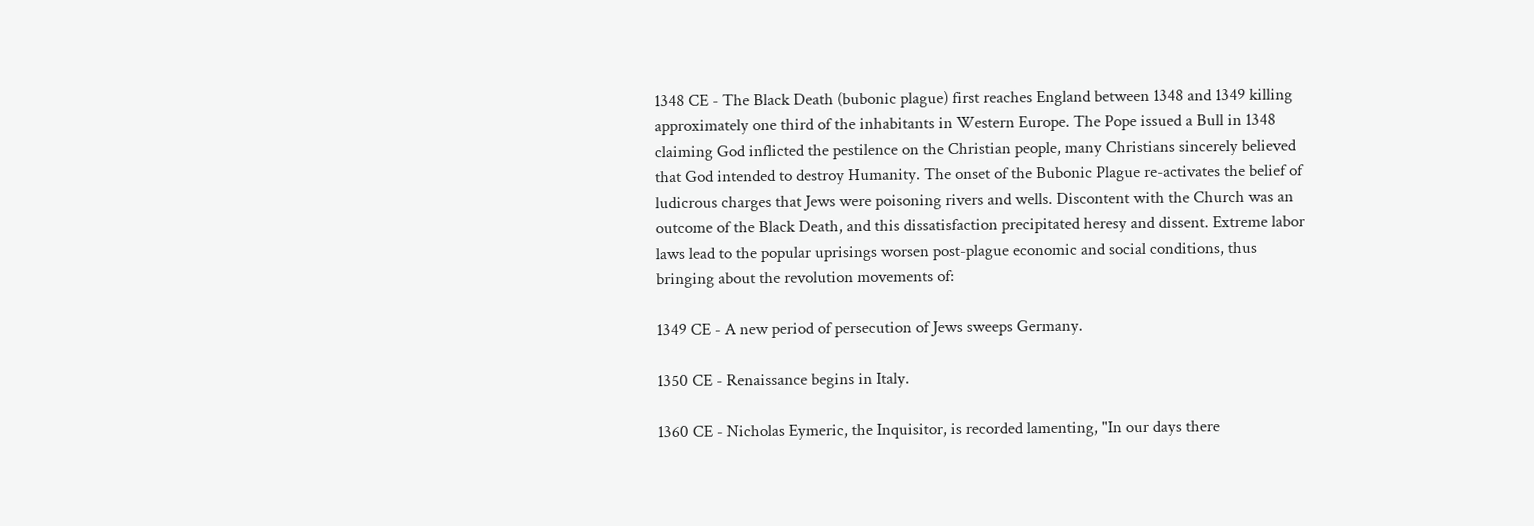1348 CE - The Black Death (bubonic plague) first reaches England between 1348 and 1349 killing approximately one third of the inhabitants in Western Europe. The Pope issued a Bull in 1348 claiming God inflicted the pestilence on the Christian people, many Christians sincerely believed that God intended to destroy Humanity. The onset of the Bubonic Plague re-activates the belief of ludicrous charges that Jews were poisoning rivers and wells. Discontent with the Church was an outcome of the Black Death, and this dissatisfaction precipitated heresy and dissent. Extreme labor laws lead to the popular uprisings worsen post-plague economic and social conditions, thus bringing about the revolution movements of:

1349 CE - A new period of persecution of Jews sweeps Germany.

1350 CE - Renaissance begins in Italy.

1360 CE - Nicholas Eymeric, the Inquisitor, is recorded lamenting, "In our days there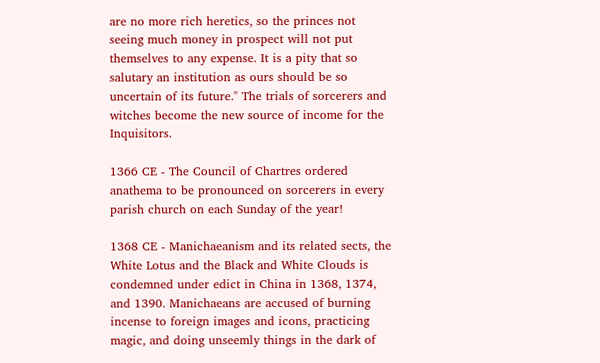are no more rich heretics, so the princes not seeing much money in prospect will not put themselves to any expense. It is a pity that so salutary an institution as ours should be so uncertain of its future." The trials of sorcerers and witches become the new source of income for the Inquisitors.

1366 CE - The Council of Chartres ordered anathema to be pronounced on sorcerers in every parish church on each Sunday of the year!

1368 CE - Manichaeanism and its related sects, the White Lotus and the Black and White Clouds is condemned under edict in China in 1368, 1374, and 1390. Manichaeans are accused of burning incense to foreign images and icons, practicing magic, and doing unseemly things in the dark of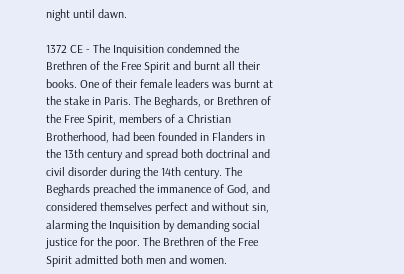night until dawn.

1372 CE - The Inquisition condemned the Brethren of the Free Spirit and burnt all their books. One of their female leaders was burnt at the stake in Paris. The Beghards, or Brethren of the Free Spirit, members of a Christian Brotherhood, had been founded in Flanders in the 13th century and spread both doctrinal and civil disorder during the 14th century. The Beghards preached the immanence of God, and considered themselves perfect and without sin, alarming the Inquisition by demanding social justice for the poor. The Brethren of the Free Spirit admitted both men and women.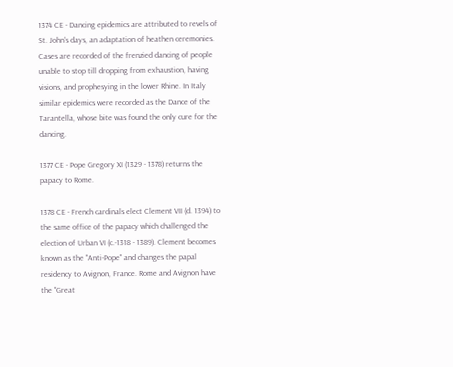1374 CE - Dancing epidemics are attributed to revels of St. John's days, an adaptation of heathen ceremonies. Cases are recorded of the frenzied dancing of people unable to stop till dropping from exhaustion, having visions, and prophesying in the lower Rhine. In Italy similar epidemics were recorded as the Dance of the Tarantella, whose bite was found the only cure for the dancing.

1377 CE - Pope Gregory XI (1329 - 1378) returns the papacy to Rome.

1378 CE - French cardinals elect Clement VII (d. 1394) to the same office of the papacy which challenged the election of Urban VI (c.-1318 - 1389). Clement becomes known as the "Anti-Pope" and changes the papal residency to Avignon, France. Rome and Avignon have the "Great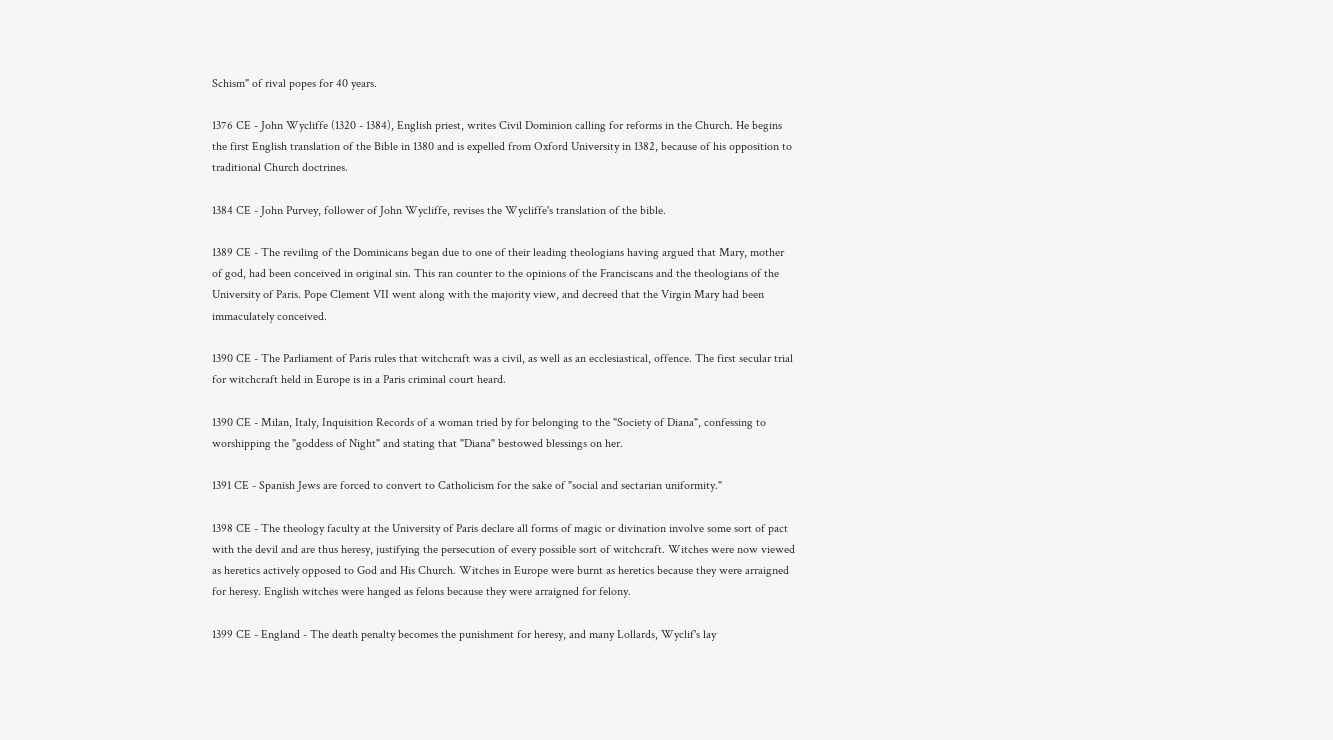Schism" of rival popes for 40 years.

1376 CE - John Wycliffe (1320 - 1384), English priest, writes Civil Dominion calling for reforms in the Church. He begins the first English translation of the Bible in 1380 and is expelled from Oxford University in 1382, because of his opposition to traditional Church doctrines.

1384 CE - John Purvey, follower of John Wycliffe, revises the Wycliffe's translation of the bible.

1389 CE - The reviling of the Dominicans began due to one of their leading theologians having argued that Mary, mother of god, had been conceived in original sin. This ran counter to the opinions of the Franciscans and the theologians of the University of Paris. Pope Clement VII went along with the majority view, and decreed that the Virgin Mary had been immaculately conceived.

1390 CE - The Parliament of Paris rules that witchcraft was a civil, as well as an ecclesiastical, offence. The first secular trial for witchcraft held in Europe is in a Paris criminal court heard.

1390 CE - Milan, Italy, Inquisition Records of a woman tried by for belonging to the "Society of Diana", confessing to worshipping the "goddess of Night" and stating that "Diana" bestowed blessings on her.

1391 CE - Spanish Jews are forced to convert to Catholicism for the sake of "social and sectarian uniformity."

1398 CE - The theology faculty at the University of Paris declare all forms of magic or divination involve some sort of pact with the devil and are thus heresy, justifying the persecution of every possible sort of witchcraft. Witches were now viewed as heretics actively opposed to God and His Church. Witches in Europe were burnt as heretics because they were arraigned for heresy. English witches were hanged as felons because they were arraigned for felony.

1399 CE - England - The death penalty becomes the punishment for heresy, and many Lollards, Wyclif's lay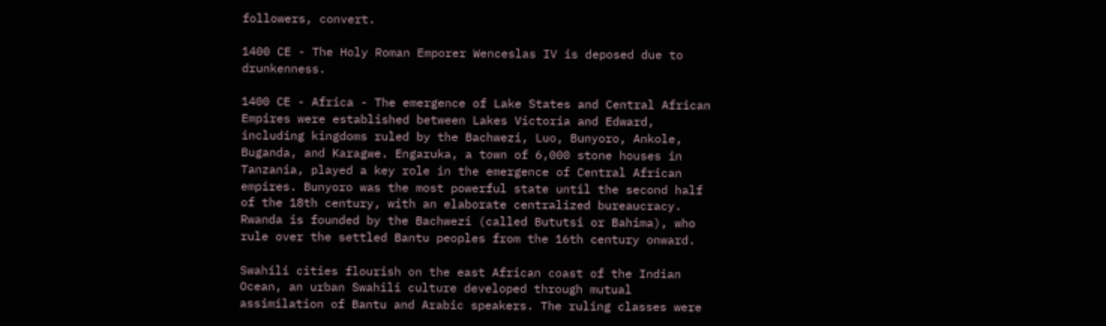followers, convert.

1400 CE - The Holy Roman Emporer Wenceslas IV is deposed due to drunkenness.

1400 CE - Africa - The emergence of Lake States and Central African Empires were established between Lakes Victoria and Edward, including kingdoms ruled by the Bachwezi, Luo, Bunyoro, Ankole, Buganda, and Karagwe. Engaruka, a town of 6,000 stone houses in Tanzania, played a key role in the emergence of Central African empires. Bunyoro was the most powerful state until the second half of the 18th century, with an elaborate centralized bureaucracy. Rwanda is founded by the Bachwezi (called Bututsi or Bahima), who rule over the settled Bantu peoples from the 16th century onward.

Swahili cities flourish on the east African coast of the Indian Ocean, an urban Swahili culture developed through mutual assimilation of Bantu and Arabic speakers. The ruling classes were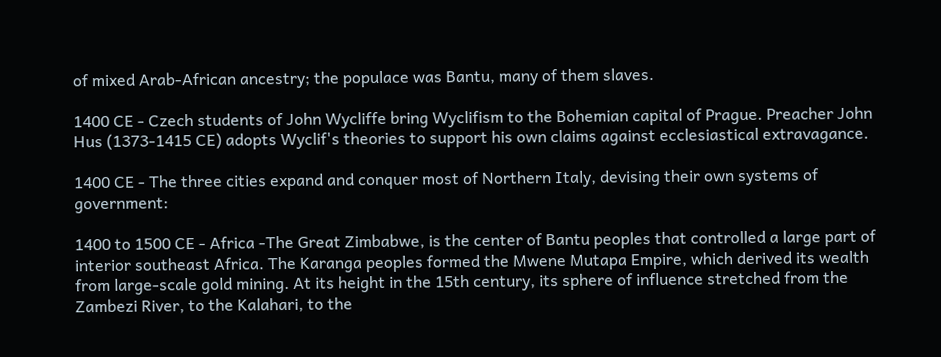of mixed Arab-African ancestry; the populace was Bantu, many of them slaves.

1400 CE - Czech students of John Wycliffe bring Wyclifism to the Bohemian capital of Prague. Preacher John Hus (1373-1415 CE) adopts Wyclif's theories to support his own claims against ecclesiastical extravagance.

1400 CE - The three cities expand and conquer most of Northern Italy, devising their own systems of government:

1400 to 1500 CE - Africa -The Great Zimbabwe, is the center of Bantu peoples that controlled a large part of interior southeast Africa. The Karanga peoples formed the Mwene Mutapa Empire, which derived its wealth from large-scale gold mining. At its height in the 15th century, its sphere of influence stretched from the Zambezi River, to the Kalahari, to the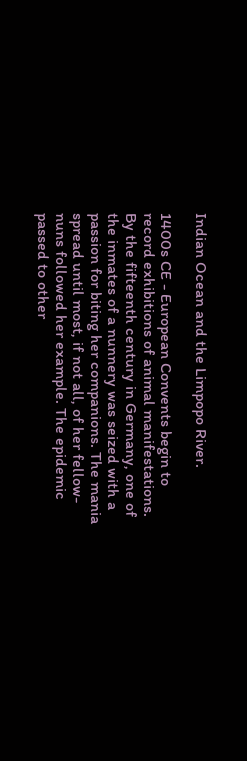Indian Ocean and the Limpopo River.

1400s CE - European Convents begin to record exhibitions of animal manifestations. By the fifteenth century in Germany, one of the inmates of a nunnery was seized with a passion for biting her companions. The mania spread until most, if not all, of her fellow-nuns followed her example. The epidemic passed to other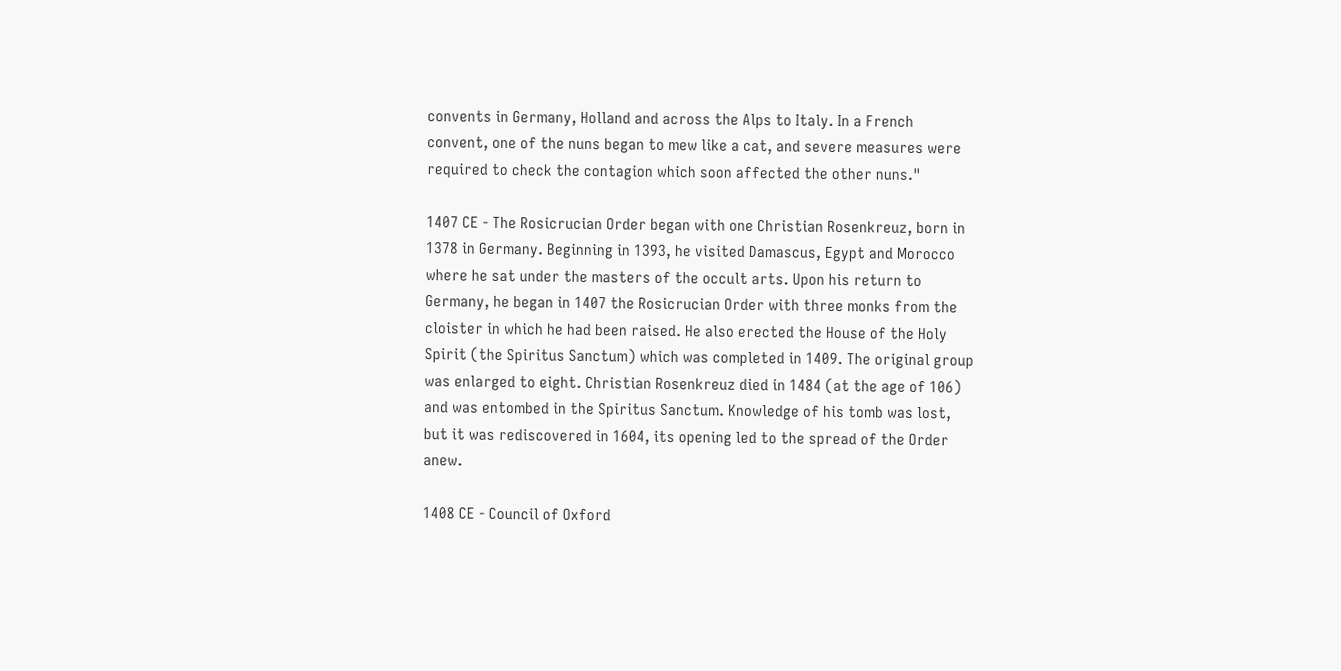convents in Germany, Holland and across the Alps to Italy. In a French convent, one of the nuns began to mew like a cat, and severe measures were required to check the contagion which soon affected the other nuns."

1407 CE - The Rosicrucian Order began with one Christian Rosenkreuz, born in 1378 in Germany. Beginning in 1393, he visited Damascus, Egypt and Morocco where he sat under the masters of the occult arts. Upon his return to Germany, he began in 1407 the Rosicrucian Order with three monks from the cloister in which he had been raised. He also erected the House of the Holy Spirit (the Spiritus Sanctum) which was completed in 1409. The original group was enlarged to eight. Christian Rosenkreuz died in 1484 (at the age of 106) and was entombed in the Spiritus Sanctum. Knowledge of his tomb was lost, but it was rediscovered in 1604, its opening led to the spread of the Order anew.

1408 CE - Council of Oxford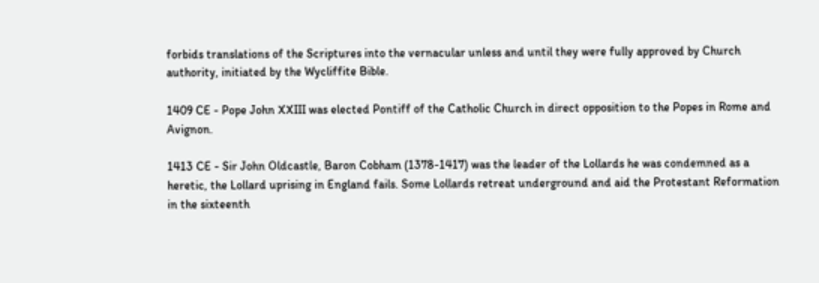forbids translations of the Scriptures into the vernacular unless and until they were fully approved by Church authority, initiated by the Wycliffite Bible.

1409 CE - Pope John XXIII was elected Pontiff of the Catholic Church in direct opposition to the Popes in Rome and Avignon.

1413 CE - Sir John Oldcastle, Baron Cobham (1378-1417) was the leader of the Lollards he was condemned as a heretic, the Lollard uprising in England fails. Some Lollards retreat underground and aid the Protestant Reformation in the sixteenth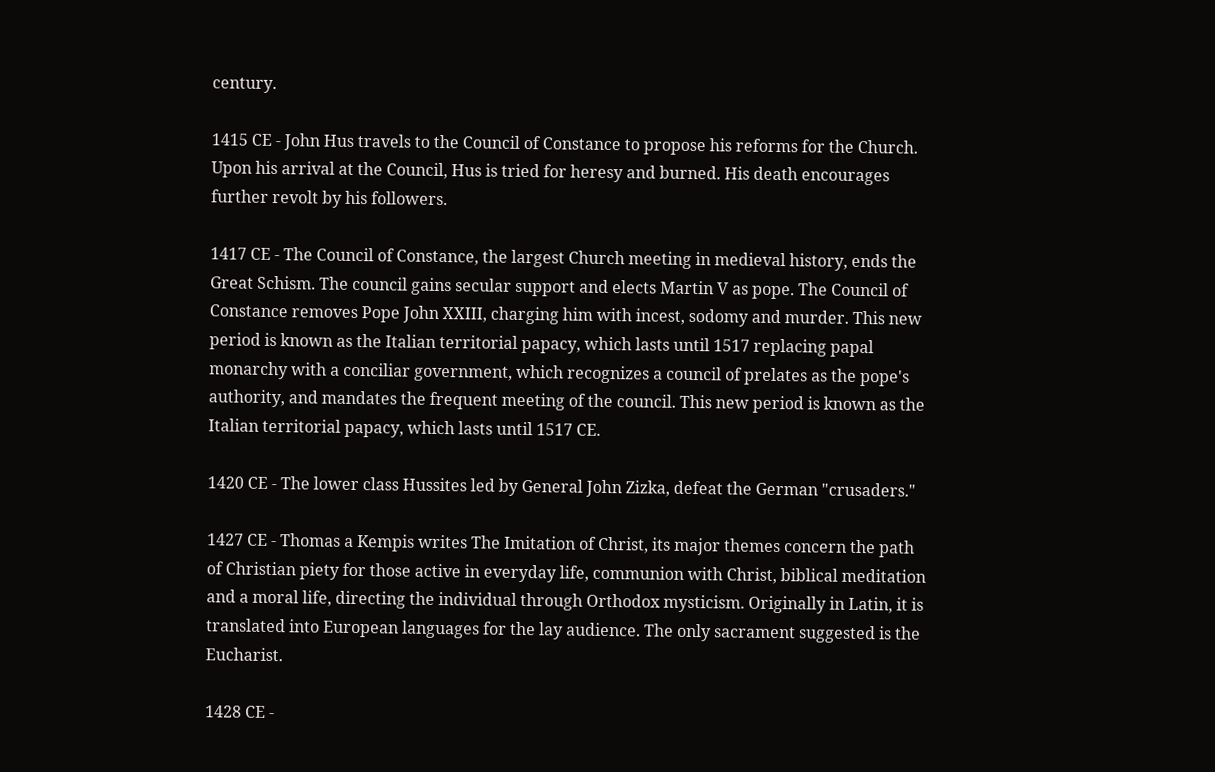century.

1415 CE - John Hus travels to the Council of Constance to propose his reforms for the Church. Upon his arrival at the Council, Hus is tried for heresy and burned. His death encourages further revolt by his followers.

1417 CE - The Council of Constance, the largest Church meeting in medieval history, ends the Great Schism. The council gains secular support and elects Martin V as pope. The Council of Constance removes Pope John XXIII, charging him with incest, sodomy and murder. This new period is known as the Italian territorial papacy, which lasts until 1517 replacing papal monarchy with a conciliar government, which recognizes a council of prelates as the pope's authority, and mandates the frequent meeting of the council. This new period is known as the Italian territorial papacy, which lasts until 1517 CE.

1420 CE - The lower class Hussites led by General John Zizka, defeat the German "crusaders."

1427 CE - Thomas a Kempis writes The Imitation of Christ, its major themes concern the path of Christian piety for those active in everyday life, communion with Christ, biblical meditation and a moral life, directing the individual through Orthodox mysticism. Originally in Latin, it is translated into European languages for the lay audience. The only sacrament suggested is the Eucharist.

1428 CE -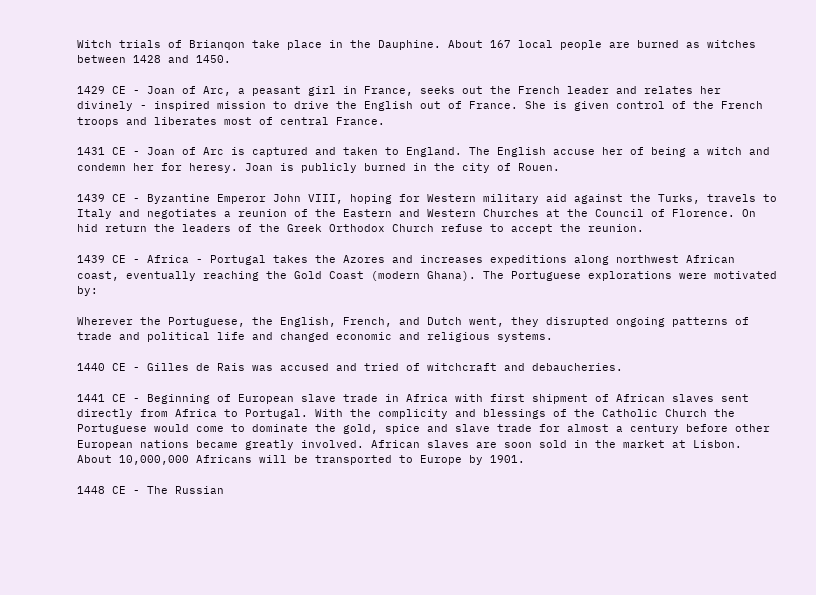Witch trials of Brianqon take place in the Dauphine. About 167 local people are burned as witches between 1428 and 1450.

1429 CE - Joan of Arc, a peasant girl in France, seeks out the French leader and relates her divinely - inspired mission to drive the English out of France. She is given control of the French troops and liberates most of central France.

1431 CE - Joan of Arc is captured and taken to England. The English accuse her of being a witch and condemn her for heresy. Joan is publicly burned in the city of Rouen.

1439 CE - Byzantine Emperor John VIII, hoping for Western military aid against the Turks, travels to Italy and negotiates a reunion of the Eastern and Western Churches at the Council of Florence. On hid return the leaders of the Greek Orthodox Church refuse to accept the reunion.

1439 CE - Africa - Portugal takes the Azores and increases expeditions along northwest African coast, eventually reaching the Gold Coast (modern Ghana). The Portuguese explorations were motivated by:

Wherever the Portuguese, the English, French, and Dutch went, they disrupted ongoing patterns of trade and political life and changed economic and religious systems.

1440 CE - Gilles de Rais was accused and tried of witchcraft and debaucheries.

1441 CE - Beginning of European slave trade in Africa with first shipment of African slaves sent directly from Africa to Portugal. With the complicity and blessings of the Catholic Church the Portuguese would come to dominate the gold, spice and slave trade for almost a century before other European nations became greatly involved. African slaves are soon sold in the market at Lisbon. About 10,000,000 Africans will be transported to Europe by 1901.

1448 CE - The Russian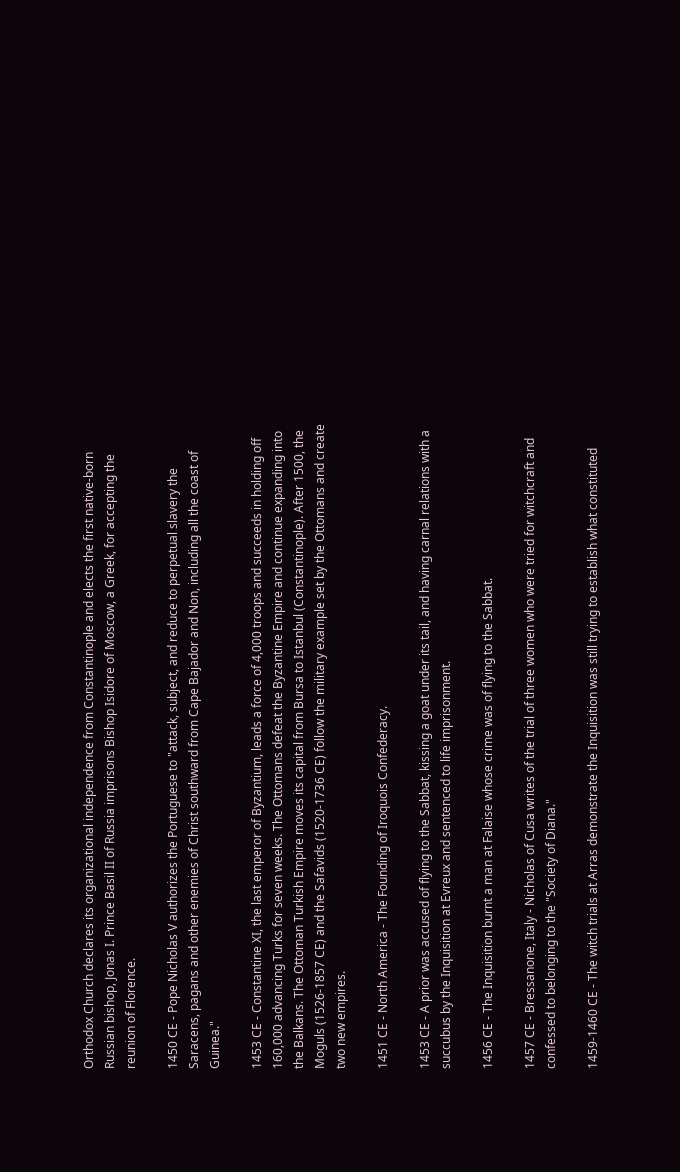Orthodox Church declares its organizational independence from Constantinople and elects the first native-born Russian bishop, Jonas I. Prince Basil II of Russia imprisons Bishop Isidore of Moscow, a Greek, for accepting the reunion of Florence.

1450 CE - Pope Nicholas V authorizes the Portuguese to "attack, subject, and reduce to perpetual slavery the Saracens, pagans and other enemies of Christ southward from Cape Bajador and Non, including all the coast of Guinea."

1453 CE - Constantine XI, the last emperor of Byzantium, leads a force of 4,000 troops and succeeds in holding off 160,000 advancing Turks for seven weeks. The Ottomans defeat the Byzantine Empire and continue expanding into the Balkans. The Ottoman Turkish Empire moves its capital from Bursa to Istanbul (Constantinople). After 1500, the Moguls (1526-1857 CE) and the Safavids (1520-1736 CE) follow the military example set by the Ottomans and create two new empires.

1451 CE - North America - The Founding of Iroquois Confederacy.

1453 CE - A prior was accused of flying to the Sabbat, kissing a goat under its tail, and having carnal relations with a succubus by the Inquisition at Evreux and sentenced to life imprisonment.

1456 CE - The Inquisition burnt a man at Falaise whose crime was of flying to the Sabbat.

1457 CE - Bressanone, Italy - Nicholas of Cusa writes of the trial of three women who were tried for witchcraft and confessed to belonging to the "Society of Diana."

1459-1460 CE - The witch trials at Arras demonstrate the Inquisition was still trying to establish what constituted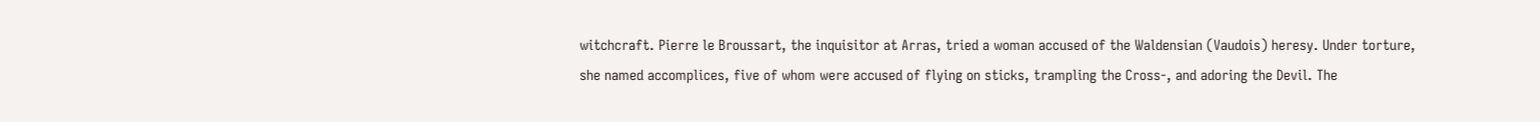witchcraft. Pierre le Broussart, the inquisitor at Arras, tried a woman accused of the Waldensian (Vaudois) heresy. Under torture, she named accomplices, five of whom were accused of flying on sticks, trampling the Cross-, and adoring the Devil. The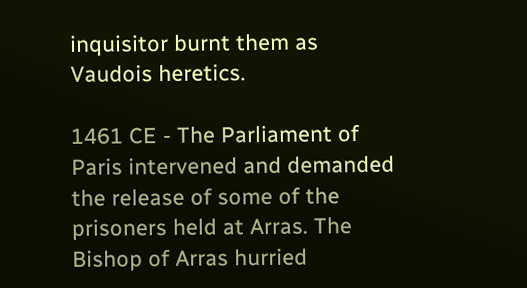inquisitor burnt them as Vaudois heretics.

1461 CE - The Parliament of Paris intervened and demanded the release of some of the prisoners held at Arras. The Bishop of Arras hurried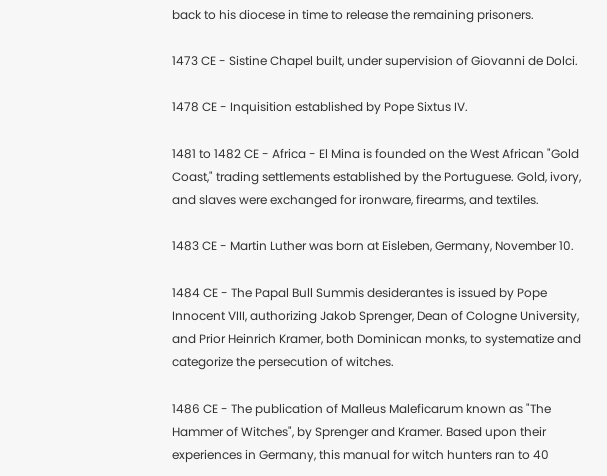back to his diocese in time to release the remaining prisoners.

1473 CE - Sistine Chapel built, under supervision of Giovanni de Dolci.

1478 CE - Inquisition established by Pope Sixtus IV.

1481 to 1482 CE - Africa - El Mina is founded on the West African "Gold Coast," trading settlements established by the Portuguese. Gold, ivory, and slaves were exchanged for ironware, firearms, and textiles.

1483 CE - Martin Luther was born at Eisleben, Germany, November 10.

1484 CE - The Papal Bull Summis desiderantes is issued by Pope Innocent VIII, authorizing Jakob Sprenger, Dean of Cologne University, and Prior Heinrich Kramer, both Dominican monks, to systematize and categorize the persecution of witches.

1486 CE - The publication of Malleus Maleficarum known as "The Hammer of Witches", by Sprenger and Kramer. Based upon their experiences in Germany, this manual for witch hunters ran to 40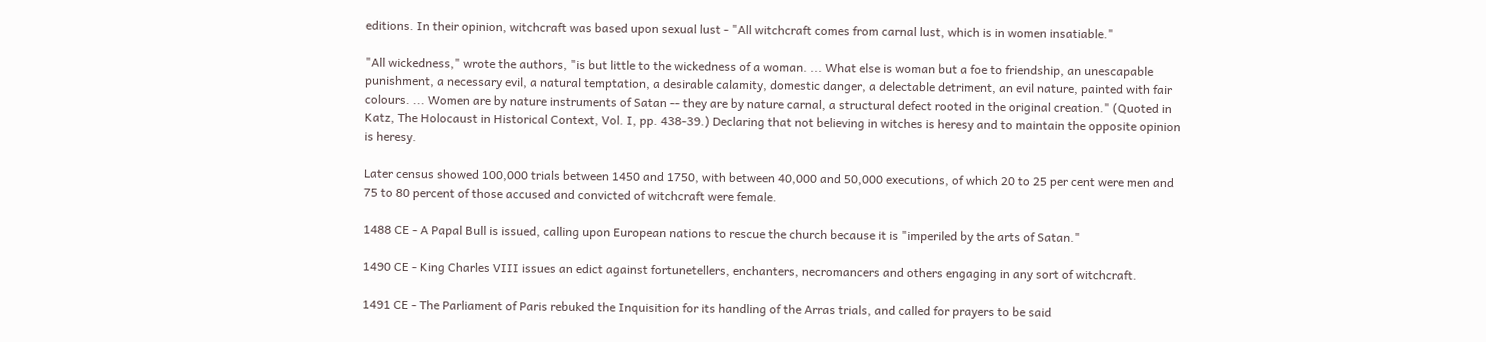editions. In their opinion, witchcraft was based upon sexual lust - "All witchcraft comes from carnal lust, which is in women insatiable."

"All wickedness," wrote the authors, "is but little to the wickedness of a woman. ... What else is woman but a foe to friendship, an unescapable punishment, a necessary evil, a natural temptation, a desirable calamity, domestic danger, a delectable detriment, an evil nature, painted with fair colours. ... Women are by nature instruments of Satan -- they are by nature carnal, a structural defect rooted in the original creation." (Quoted in Katz, The Holocaust in Historical Context, Vol. I, pp. 438-39.) Declaring that not believing in witches is heresy and to maintain the opposite opinion is heresy.

Later census showed 100,000 trials between 1450 and 1750, with between 40,000 and 50,000 executions, of which 20 to 25 per cent were men and 75 to 80 percent of those accused and convicted of witchcraft were female.

1488 CE - A Papal Bull is issued, calling upon European nations to rescue the church because it is "imperiled by the arts of Satan."

1490 CE - King Charles VIII issues an edict against fortunetellers, enchanters, necromancers and others engaging in any sort of witchcraft.

1491 CE - The Parliament of Paris rebuked the Inquisition for its handling of the Arras trials, and called for prayers to be said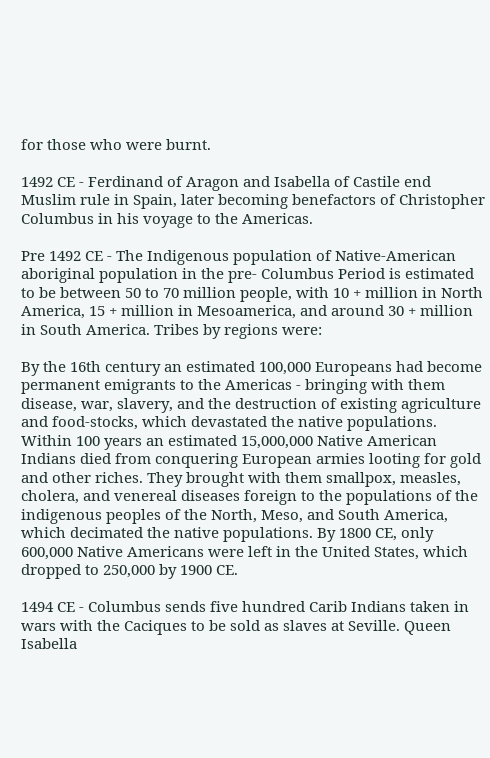for those who were burnt.

1492 CE - Ferdinand of Aragon and Isabella of Castile end Muslim rule in Spain, later becoming benefactors of Christopher Columbus in his voyage to the Americas.

Pre 1492 CE - The Indigenous population of Native-American aboriginal population in the pre- Columbus Period is estimated to be between 50 to 70 million people, with 10 + million in North America, 15 + million in Mesoamerica, and around 30 + million in South America. Tribes by regions were:

By the 16th century an estimated 100,000 Europeans had become permanent emigrants to the Americas - bringing with them disease, war, slavery, and the destruction of existing agriculture and food-stocks, which devastated the native populations. Within 100 years an estimated 15,000,000 Native American Indians died from conquering European armies looting for gold and other riches. They brought with them smallpox, measles, cholera, and venereal diseases foreign to the populations of the indigenous peoples of the North, Meso, and South America, which decimated the native populations. By 1800 CE, only 600,000 Native Americans were left in the United States, which dropped to 250,000 by 1900 CE.

1494 CE - Columbus sends five hundred Carib Indians taken in wars with the Caciques to be sold as slaves at Seville. Queen Isabella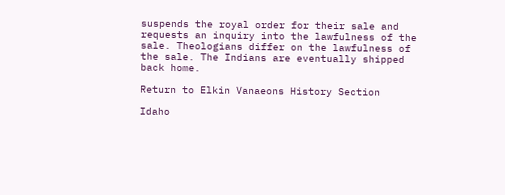suspends the royal order for their sale and requests an inquiry into the lawfulness of the sale. Theologians differ on the lawfulness of the sale. The Indians are eventually shipped back home.

Return to Elkin Vanaeons History Section

Idaho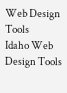Web Design Tools
Idaho Web Design Tools